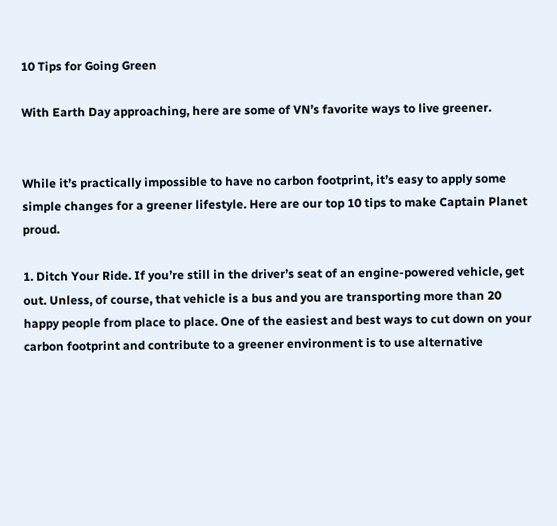10 Tips for Going Green

With Earth Day approaching, here are some of VN’s favorite ways to live greener.


While it’s practically impossible to have no carbon footprint, it’s easy to apply some simple changes for a greener lifestyle. Here are our top 10 tips to make Captain Planet proud.

1. Ditch Your Ride. If you’re still in the driver’s seat of an engine-powered vehicle, get out. Unless, of course, that vehicle is a bus and you are transporting more than 20 happy people from place to place. One of the easiest and best ways to cut down on your carbon footprint and contribute to a greener environment is to use alternative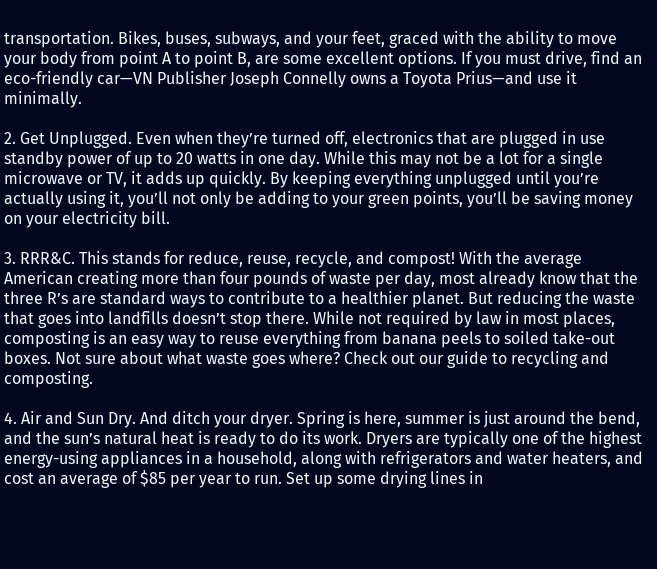transportation. Bikes, buses, subways, and your feet, graced with the ability to move your body from point A to point B, are some excellent options. If you must drive, find an eco-friendly car—VN Publisher Joseph Connelly owns a Toyota Prius—and use it minimally.

2. Get Unplugged. Even when they’re turned off, electronics that are plugged in use standby power of up to 20 watts in one day. While this may not be a lot for a single microwave or TV, it adds up quickly. By keeping everything unplugged until you’re actually using it, you’ll not only be adding to your green points, you’ll be saving money on your electricity bill.

3. RRR&C. This stands for reduce, reuse, recycle, and compost! With the average American creating more than four pounds of waste per day, most already know that the three R’s are standard ways to contribute to a healthier planet. But reducing the waste that goes into landfills doesn’t stop there. While not required by law in most places, composting is an easy way to reuse everything from banana peels to soiled take-out boxes. Not sure about what waste goes where? Check out our guide to recycling and composting.

4. Air and Sun Dry. And ditch your dryer. Spring is here, summer is just around the bend, and the sun’s natural heat is ready to do its work. Dryers are typically one of the highest energy-using appliances in a household, along with refrigerators and water heaters, and cost an average of $85 per year to run. Set up some drying lines in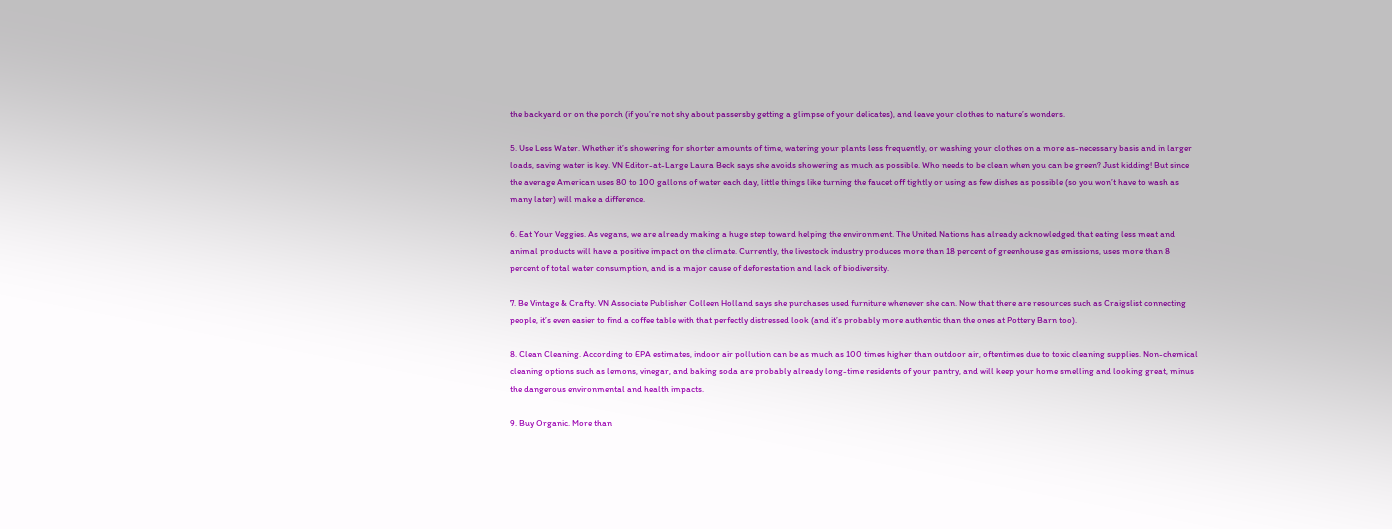the backyard or on the porch (if you’re not shy about passersby getting a glimpse of your delicates), and leave your clothes to nature’s wonders.

5. Use Less Water. Whether it’s showering for shorter amounts of time, watering your plants less frequently, or washing your clothes on a more as-necessary basis and in larger loads, saving water is key. VN Editor-at-Large Laura Beck says she avoids showering as much as possible. Who needs to be clean when you can be green? Just kidding! But since the average American uses 80 to 100 gallons of water each day, little things like turning the faucet off tightly or using as few dishes as possible (so you won’t have to wash as many later) will make a difference.

6. Eat Your Veggies. As vegans, we are already making a huge step toward helping the environment. The United Nations has already acknowledged that eating less meat and animal products will have a positive impact on the climate. Currently, the livestock industry produces more than 18 percent of greenhouse gas emissions, uses more than 8 percent of total water consumption, and is a major cause of deforestation and lack of biodiversity.

7. Be Vintage & Crafty. VN Associate Publisher Colleen Holland says she purchases used furniture whenever she can. Now that there are resources such as Craigslist connecting people, it’s even easier to find a coffee table with that perfectly distressed look (and it’s probably more authentic than the ones at Pottery Barn too).

8. Clean Cleaning. According to EPA estimates, indoor air pollution can be as much as 100 times higher than outdoor air, oftentimes due to toxic cleaning supplies. Non-chemical cleaning options such as lemons, vinegar, and baking soda are probably already long-time residents of your pantry, and will keep your home smelling and looking great, minus the dangerous environmental and health impacts.

9. Buy Organic. More than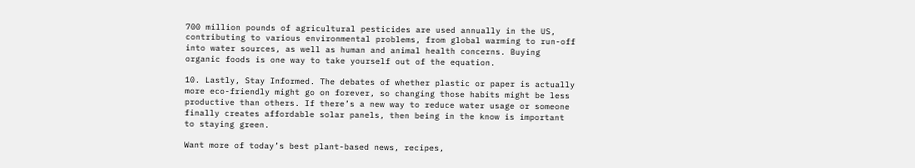700 million pounds of agricultural pesticides are used annually in the US, contributing to various environmental problems, from global warming to run-off into water sources, as well as human and animal health concerns. Buying organic foods is one way to take yourself out of the equation.

10. Lastly, Stay Informed. The debates of whether plastic or paper is actually more eco-friendly might go on forever, so changing those habits might be less productive than others. If there’s a new way to reduce water usage or someone finally creates affordable solar panels, then being in the know is important to staying green.

Want more of today’s best plant-based news, recipes,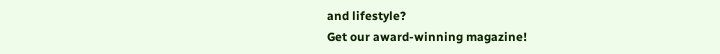and lifestyle?
Get our award-winning magazine!